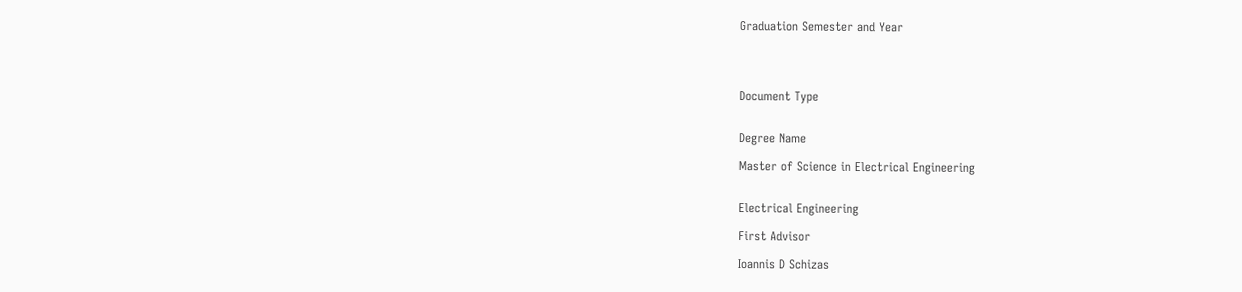Graduation Semester and Year




Document Type


Degree Name

Master of Science in Electrical Engineering


Electrical Engineering

First Advisor

Ioannis D Schizas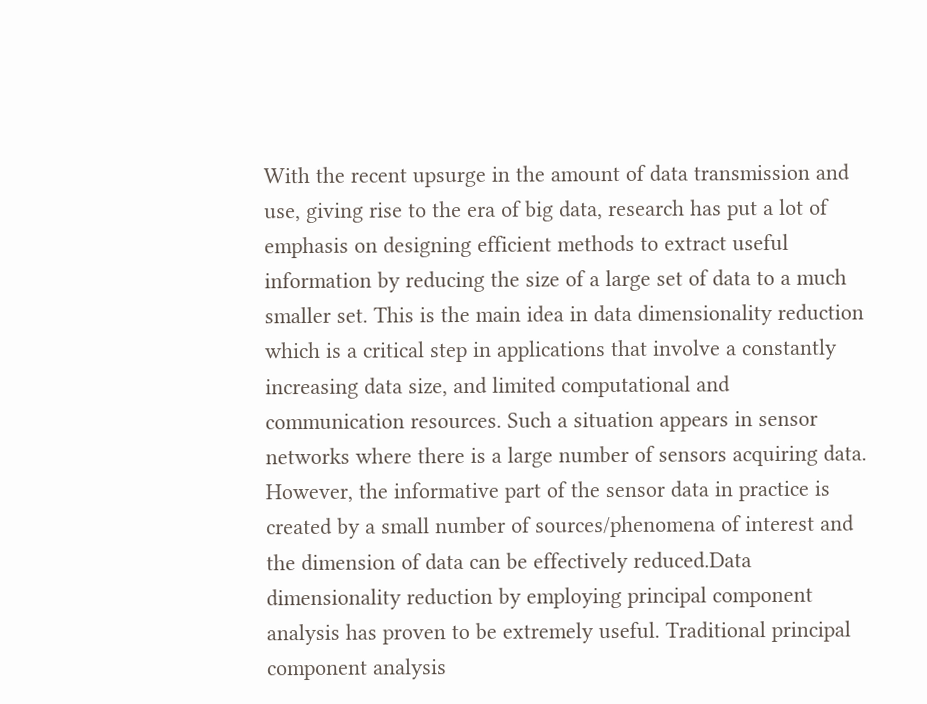With the recent upsurge in the amount of data transmission and use, giving rise to the era of big data, research has put a lot of emphasis on designing efficient methods to extract useful information by reducing the size of a large set of data to a much smaller set. This is the main idea in data dimensionality reduction which is a critical step in applications that involve a constantly increasing data size, and limited computational and communication resources. Such a situation appears in sensor networks where there is a large number of sensors acquiring data. However, the informative part of the sensor data in practice is created by a small number of sources/phenomena of interest and the dimension of data can be effectively reduced.Data dimensionality reduction by employing principal component analysis has proven to be extremely useful. Traditional principal component analysis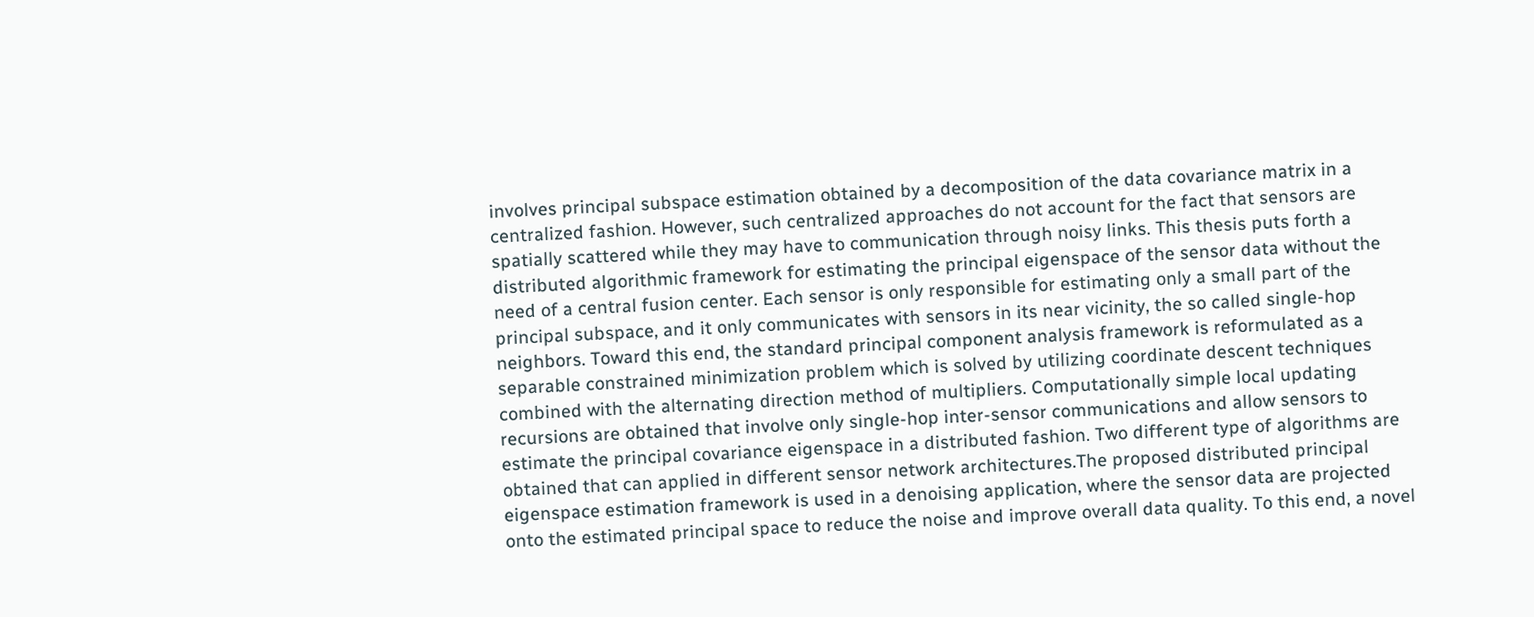involves principal subspace estimation obtained by a decomposition of the data covariance matrix in a centralized fashion. However, such centralized approaches do not account for the fact that sensors are spatially scattered while they may have to communication through noisy links. This thesis puts forth a distributed algorithmic framework for estimating the principal eigenspace of the sensor data without the need of a central fusion center. Each sensor is only responsible for estimating only a small part of the principal subspace, and it only communicates with sensors in its near vicinity, the so called single-hop neighbors. Toward this end, the standard principal component analysis framework is reformulated as a separable constrained minimization problem which is solved by utilizing coordinate descent techniques combined with the alternating direction method of multipliers. Computationally simple local updating recursions are obtained that involve only single-hop inter-sensor communications and allow sensors to estimate the principal covariance eigenspace in a distributed fashion. Two different type of algorithms are obtained that can applied in different sensor network architectures.The proposed distributed principal eigenspace estimation framework is used in a denoising application, where the sensor data are projected onto the estimated principal space to reduce the noise and improve overall data quality. To this end, a novel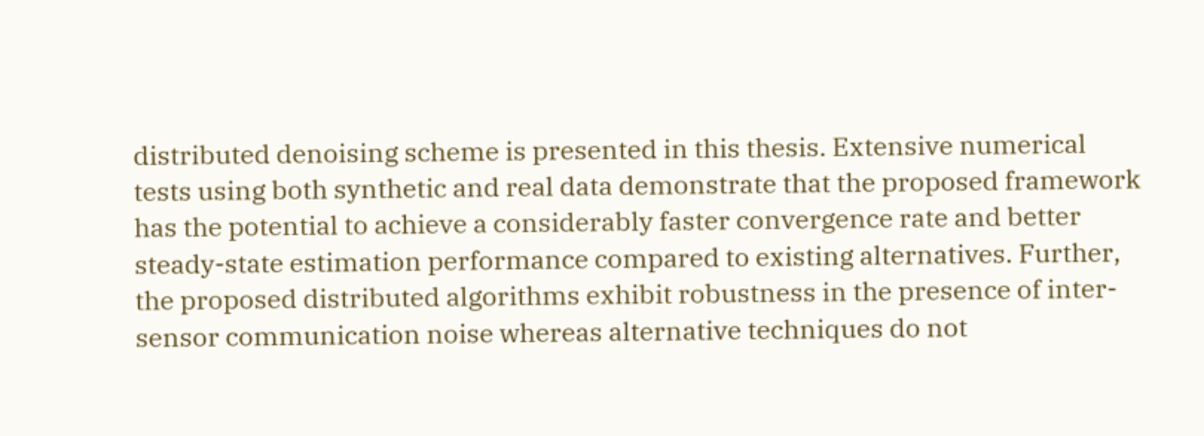distributed denoising scheme is presented in this thesis. Extensive numerical tests using both synthetic and real data demonstrate that the proposed framework has the potential to achieve a considerably faster convergence rate and better steady-state estimation performance compared to existing alternatives. Further, the proposed distributed algorithms exhibit robustness in the presence of inter-sensor communication noise whereas alternative techniques do not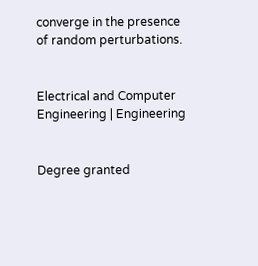converge in the presence of random perturbations.


Electrical and Computer Engineering | Engineering


Degree granted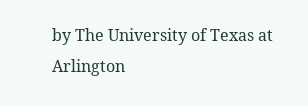by The University of Texas at Arlington